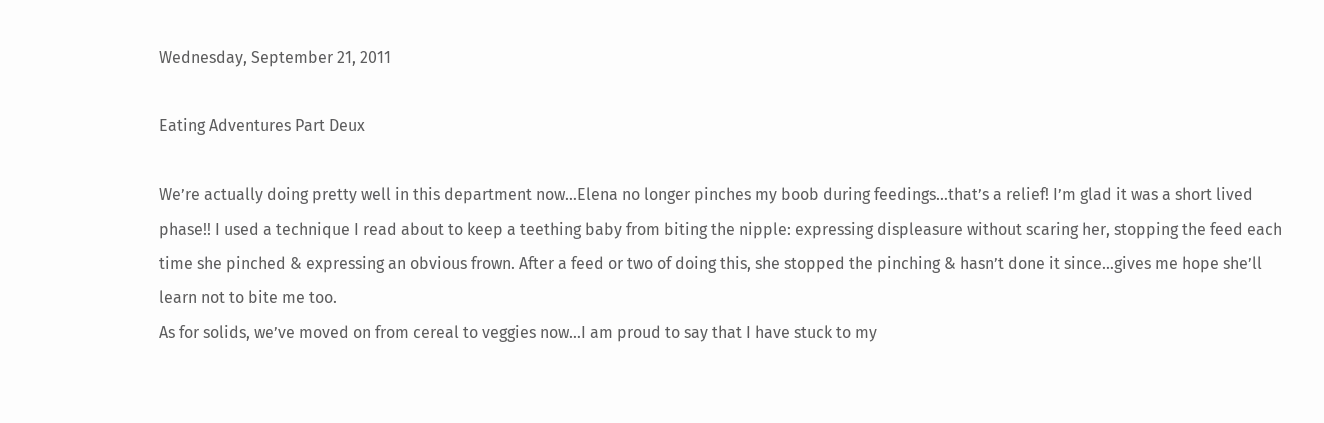Wednesday, September 21, 2011

Eating Adventures Part Deux

We’re actually doing pretty well in this department now…Elena no longer pinches my boob during feedings…that’s a relief! I’m glad it was a short lived phase!! I used a technique I read about to keep a teething baby from biting the nipple: expressing displeasure without scaring her, stopping the feed each time she pinched & expressing an obvious frown. After a feed or two of doing this, she stopped the pinching & hasn’t done it since…gives me hope she’ll learn not to bite me too.
As for solids, we’ve moved on from cereal to veggies now…I am proud to say that I have stuck to my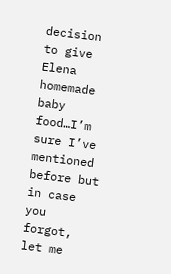decision to give Elena homemade baby food…I’m sure I’ve mentioned before but in case you forgot, let me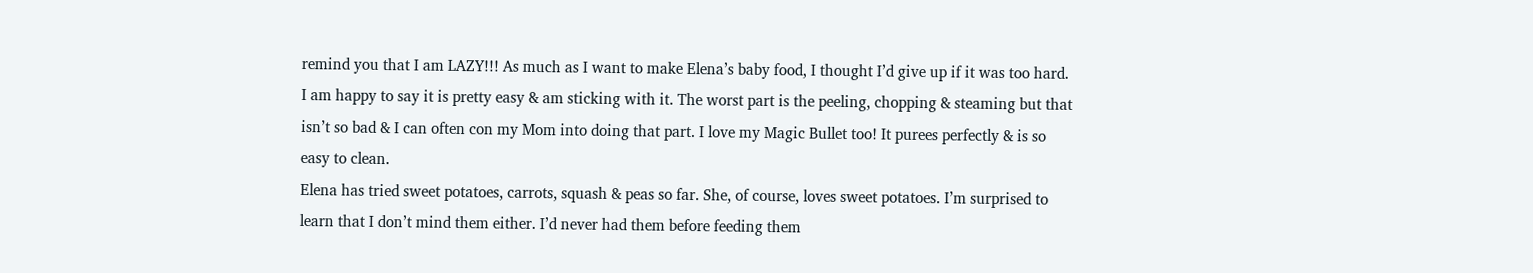remind you that I am LAZY!!! As much as I want to make Elena’s baby food, I thought I’d give up if it was too hard. I am happy to say it is pretty easy & am sticking with it. The worst part is the peeling, chopping & steaming but that isn’t so bad & I can often con my Mom into doing that part. I love my Magic Bullet too! It purees perfectly & is so easy to clean.
Elena has tried sweet potatoes, carrots, squash & peas so far. She, of course, loves sweet potatoes. I’m surprised to learn that I don’t mind them either. I’d never had them before feeding them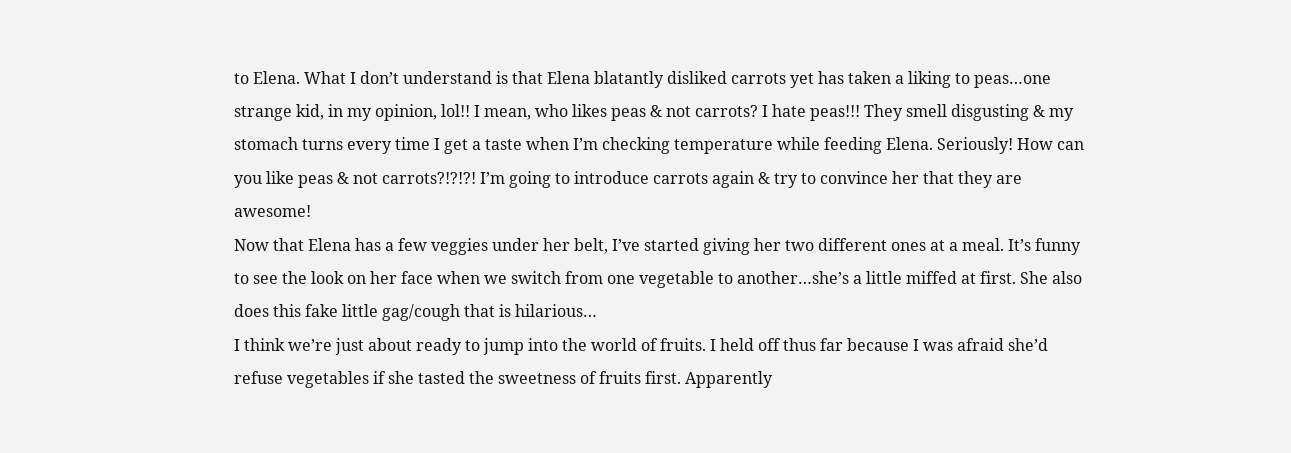to Elena. What I don’t understand is that Elena blatantly disliked carrots yet has taken a liking to peas…one strange kid, in my opinion, lol!! I mean, who likes peas & not carrots? I hate peas!!! They smell disgusting & my stomach turns every time I get a taste when I’m checking temperature while feeding Elena. Seriously! How can you like peas & not carrots?!?!?! I’m going to introduce carrots again & try to convince her that they are awesome!
Now that Elena has a few veggies under her belt, I’ve started giving her two different ones at a meal. It’s funny to see the look on her face when we switch from one vegetable to another…she’s a little miffed at first. She also does this fake little gag/cough that is hilarious…
I think we’re just about ready to jump into the world of fruits. I held off thus far because I was afraid she’d refuse vegetables if she tasted the sweetness of fruits first. Apparently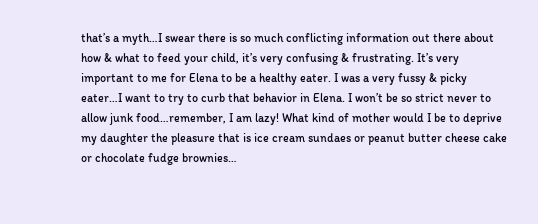that’s a myth…I swear there is so much conflicting information out there about how & what to feed your child, it’s very confusing & frustrating. It’s very important to me for Elena to be a healthy eater. I was a very fussy & picky eater…I want to try to curb that behavior in Elena. I won’t be so strict never to allow junk food…remember, I am lazy! What kind of mother would I be to deprive my daughter the pleasure that is ice cream sundaes or peanut butter cheese cake or chocolate fudge brownies…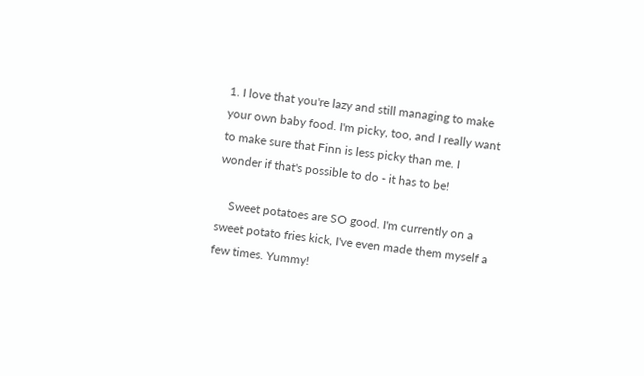1. I love that you're lazy and still managing to make your own baby food. I'm picky, too, and I really want to make sure that Finn is less picky than me. I wonder if that's possible to do - it has to be!

    Sweet potatoes are SO good. I'm currently on a sweet potato fries kick, I've even made them myself a few times. Yummy!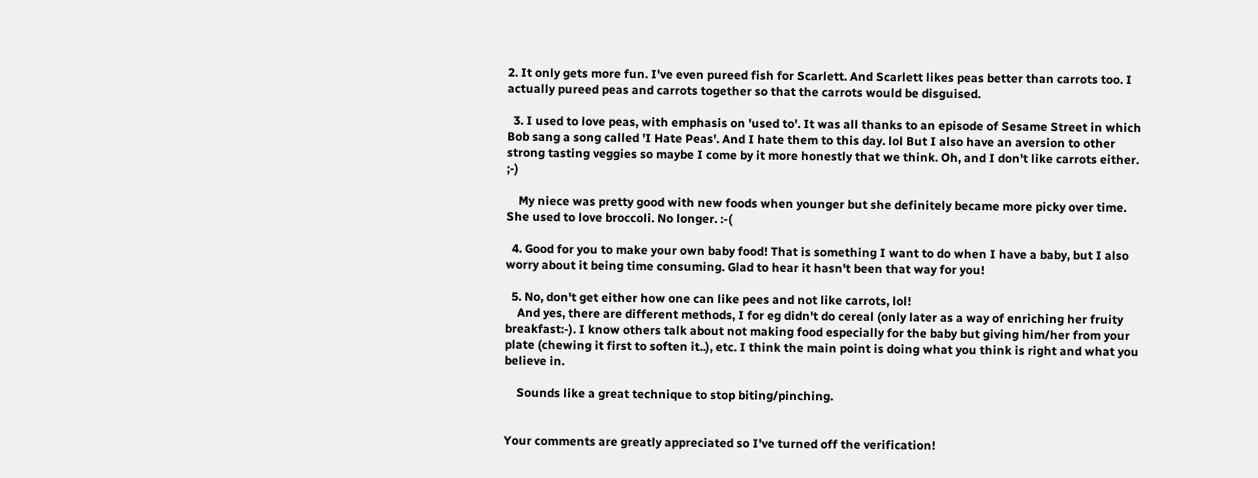2. It only gets more fun. I've even pureed fish for Scarlett. And Scarlett likes peas better than carrots too. I actually pureed peas and carrots together so that the carrots would be disguised.

  3. I used to love peas, with emphasis on 'used to'. It was all thanks to an episode of Sesame Street in which Bob sang a song called 'I Hate Peas'. And I hate them to this day. lol But I also have an aversion to other strong tasting veggies so maybe I come by it more honestly that we think. Oh, and I don't like carrots either. ;-)

    My niece was pretty good with new foods when younger but she definitely became more picky over time. She used to love broccoli. No longer. :-(

  4. Good for you to make your own baby food! That is something I want to do when I have a baby, but I also worry about it being time consuming. Glad to hear it hasn't been that way for you!

  5. No, don't get either how one can like pees and not like carrots, lol!
    And yes, there are different methods, I for eg didn't do cereal (only later as a way of enriching her fruity breakfast:-). I know others talk about not making food especially for the baby but giving him/her from your plate (chewing it first to soften it..), etc. I think the main point is doing what you think is right and what you believe in.

    Sounds like a great technique to stop biting/pinching.


Your comments are greatly appreciated so I've turned off the verification!